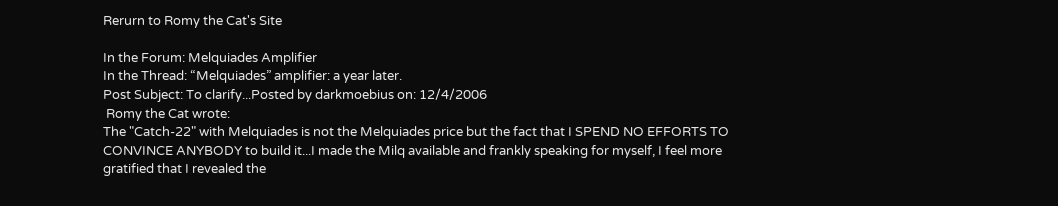Rerurn to Romy the Cat's Site

In the Forum: Melquiades Amplifier
In the Thread: “Melquiades” amplifier: a year later.
Post Subject: To clarify...Posted by darkmoebius on: 12/4/2006
 Romy the Cat wrote:
The "Catch-22" with Melquiades is not the Melquiades price but the fact that I SPEND NO EFFORTS TO CONVINCE ANYBODY to build it...I made the Milq available and frankly speaking for myself, I feel more gratified that I revealed the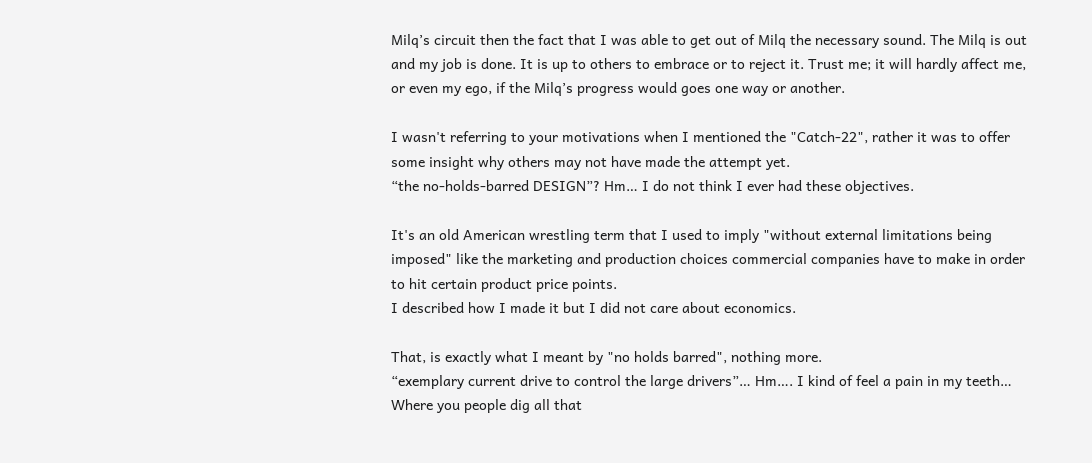Milq’s circuit then the fact that I was able to get out of Milq the necessary sound. The Milq is out and my job is done. It is up to others to embrace or to reject it. Trust me; it will hardly affect me, or even my ego, if the Milq’s progress would goes one way or another.

I wasn't referring to your motivations when I mentioned the "Catch-22", rather it was to offer some insight why others may not have made the attempt yet.
“the no-holds-barred DESIGN”? Hm… I do not think I ever had these objectives.

It's an old American wrestling term that I used to imply "without external limitations being imposed" like the marketing and production choices commercial companies have to make in order to hit certain product price points.
I described how I made it but I did not care about economics.

That, is exactly what I meant by "no holds barred", nothing more.
“exemplary current drive to control the large drivers”… Hm…. I kind of feel a pain in my teeth… Where you people dig all that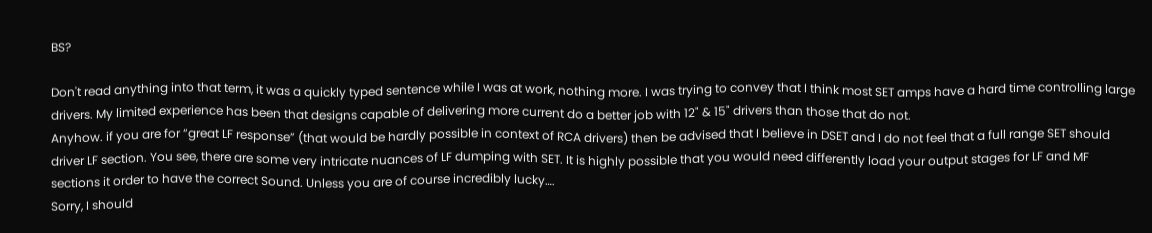BS?

Don't read anything into that term, it was a quickly typed sentence while I was at work, nothing more. I was trying to convey that I think most SET amps have a hard time controlling large drivers. My limited experience has been that designs capable of delivering more current do a better job with 12" & 15" drivers than those that do not.
Anyhow. if you are for “great LF response” (that would be hardly possible in context of RCA drivers) then be advised that I believe in DSET and I do not feel that a full range SET should driver LF section. You see, there are some very intricate nuances of LF dumping with SET. It is highly possible that you would need differently load your output stages for LF and MF sections it order to have the correct Sound. Unless you are of course incredibly lucky….
Sorry, I should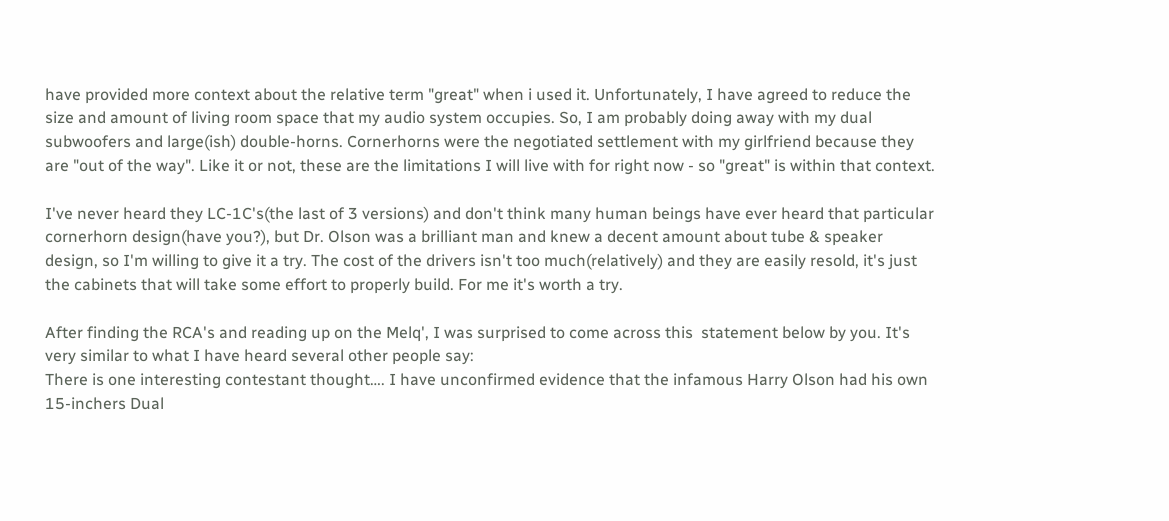have provided more context about the relative term "great" when i used it. Unfortunately, I have agreed to reduce the size and amount of living room space that my audio system occupies. So, I am probably doing away with my dual subwoofers and large(ish) double-horns. Cornerhorns were the negotiated settlement with my girlfriend because they are "out of the way". Like it or not, these are the limitations I will live with for right now - so "great" is within that context.

I've never heard they LC-1C's(the last of 3 versions) and don't think many human beings have ever heard that particular cornerhorn design(have you?), but Dr. Olson was a brilliant man and knew a decent amount about tube & speaker design, so I'm willing to give it a try. The cost of the drivers isn't too much(relatively) and they are easily resold, it's just the cabinets that will take some effort to properly build. For me it's worth a try.

After finding the RCA's and reading up on the Melq', I was surprised to come across this  statement below by you. It's very similar to what I have heard several other people say:
There is one interesting contestant thought…. I have unconfirmed evidence that the infamous Harry Olson had his own 15-inchers Dual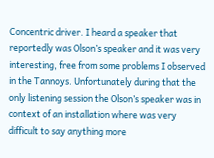Concentric driver. I heard a speaker that reportedly was Olson’s speaker and it was very interesting, free from some problems I observed in the Tannoys. Unfortunately during that the only listening session the Olson’s speaker was in context of an installation where was very difficult to say anything more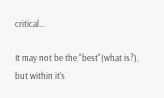critical…

It may not be the "best"(what is?), but within it's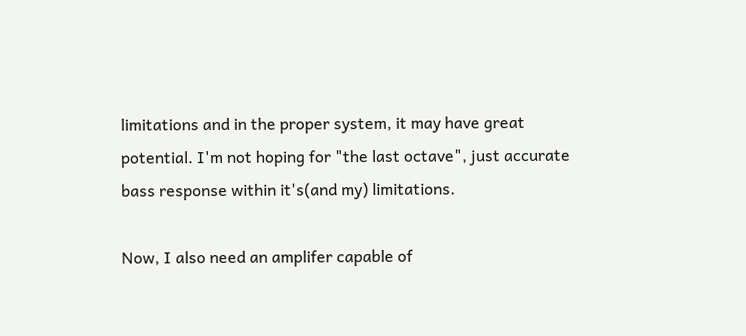limitations and in the proper system, it may have great potential. I'm not hoping for "the last octave", just accurate bass response within it's(and my) limitations.

Now, I also need an amplifer capable of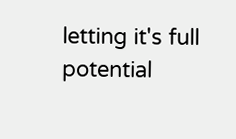letting it's full potential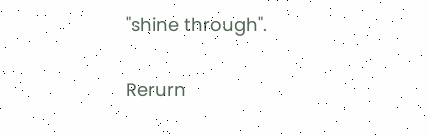"shine through".

Rerurn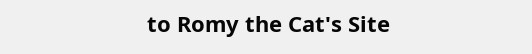to Romy the Cat's Site